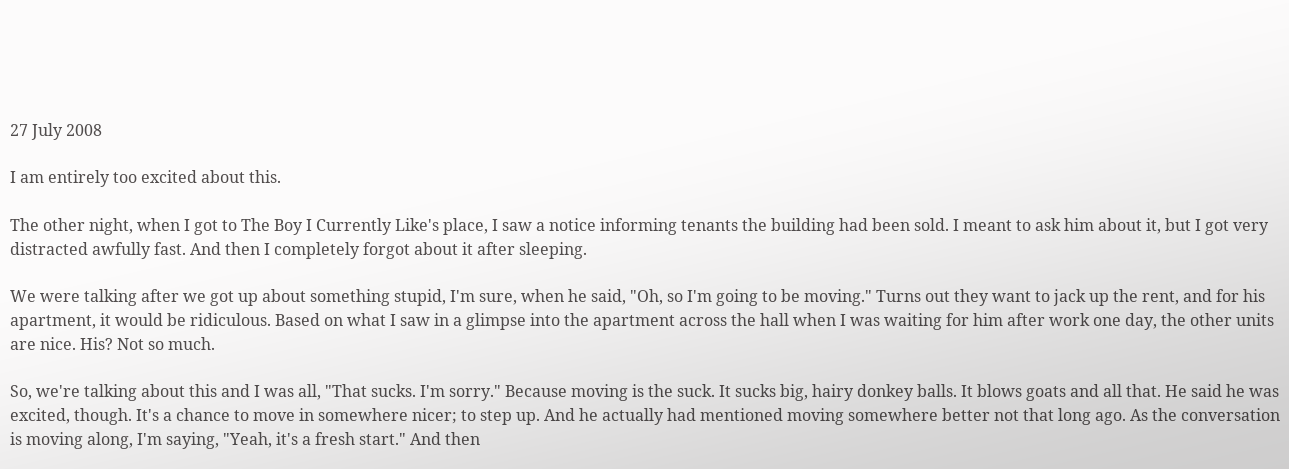27 July 2008

I am entirely too excited about this.

The other night, when I got to The Boy I Currently Like's place, I saw a notice informing tenants the building had been sold. I meant to ask him about it, but I got very distracted awfully fast. And then I completely forgot about it after sleeping.

We were talking after we got up about something stupid, I'm sure, when he said, "Oh, so I'm going to be moving." Turns out they want to jack up the rent, and for his apartment, it would be ridiculous. Based on what I saw in a glimpse into the apartment across the hall when I was waiting for him after work one day, the other units are nice. His? Not so much.

So, we're talking about this and I was all, "That sucks. I'm sorry." Because moving is the suck. It sucks big, hairy donkey balls. It blows goats and all that. He said he was excited, though. It's a chance to move in somewhere nicer; to step up. And he actually had mentioned moving somewhere better not that long ago. As the conversation is moving along, I'm saying, "Yeah, it's a fresh start." And then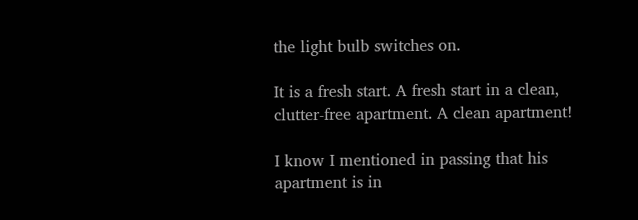the light bulb switches on.

It is a fresh start. A fresh start in a clean, clutter-free apartment. A clean apartment!

I know I mentioned in passing that his apartment is in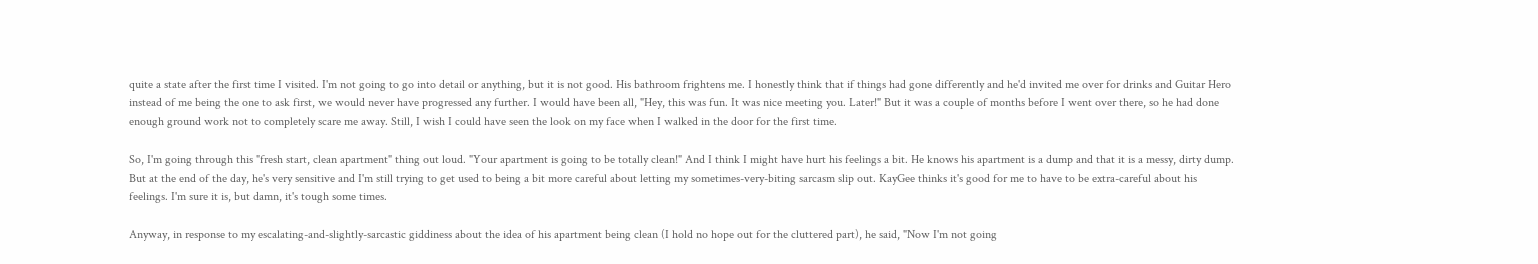quite a state after the first time I visited. I'm not going to go into detail or anything, but it is not good. His bathroom frightens me. I honestly think that if things had gone differently and he'd invited me over for drinks and Guitar Hero instead of me being the one to ask first, we would never have progressed any further. I would have been all, "Hey, this was fun. It was nice meeting you. Later!" But it was a couple of months before I went over there, so he had done enough ground work not to completely scare me away. Still, I wish I could have seen the look on my face when I walked in the door for the first time.

So, I'm going through this "fresh start, clean apartment" thing out loud. "Your apartment is going to be totally clean!" And I think I might have hurt his feelings a bit. He knows his apartment is a dump and that it is a messy, dirty dump. But at the end of the day, he's very sensitive and I'm still trying to get used to being a bit more careful about letting my sometimes-very-biting sarcasm slip out. KayGee thinks it's good for me to have to be extra-careful about his feelings. I'm sure it is, but damn, it's tough some times.

Anyway, in response to my escalating-and-slightly-sarcastic giddiness about the idea of his apartment being clean (I hold no hope out for the cluttered part), he said, "Now I'm not going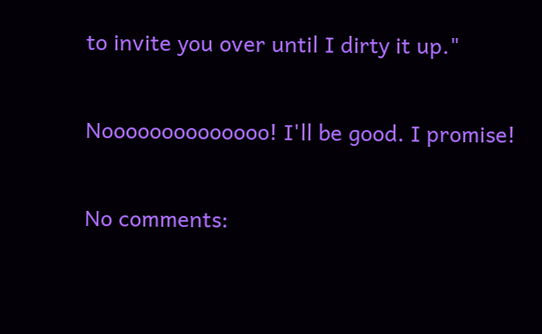to invite you over until I dirty it up."

Noooooooooooooo! I'll be good. I promise!

No comments: